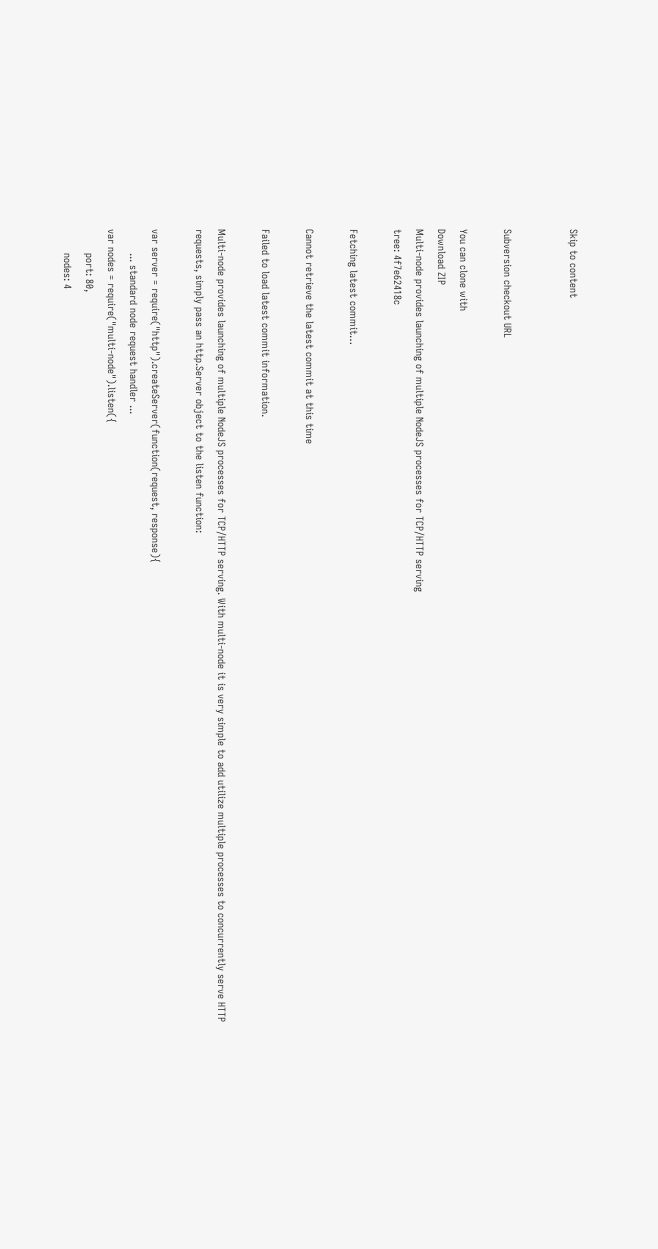Skip to content


Subversion checkout URL

You can clone with
Download ZIP
Multi-node provides launching of multiple NodeJS processes for TCP/HTTP serving
tree: 4f7e62418c

Fetching latest commit…

Cannot retrieve the latest commit at this time

Failed to load latest commit information.

Multi-node provides launching of multiple NodeJS processes for TCP/HTTP serving. With multi-node it is very simple to add utilize multiple processes to concurrently serve HTTP requests, simply pass an http.Server object to the listen function:

var server = require("http").createServer(function(request, response){
        ... standard node request handler ...
var nodes = require("multi-node").listen({
        port: 80,
        nodes: 4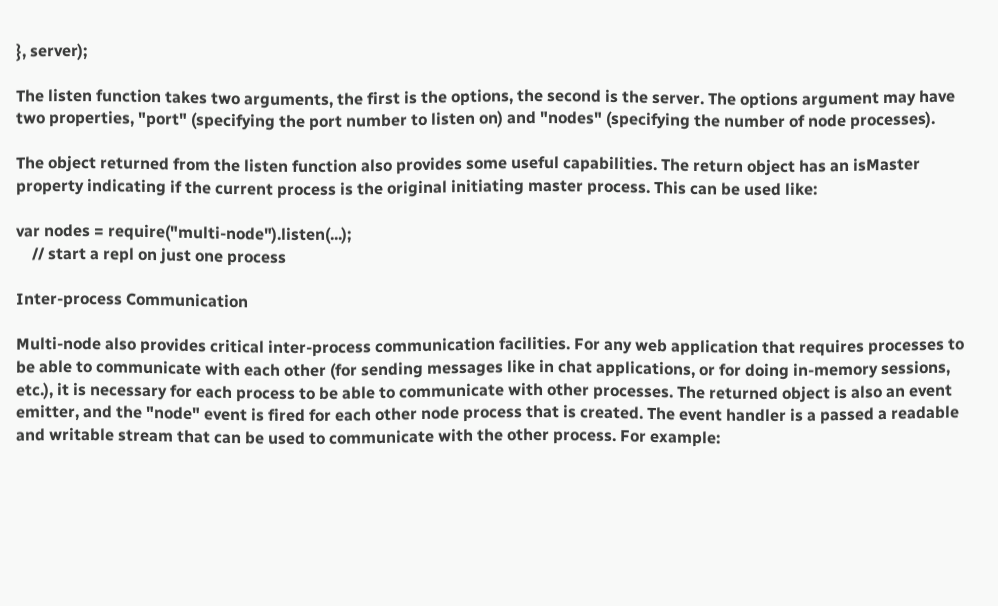}, server);

The listen function takes two arguments, the first is the options, the second is the server. The options argument may have two properties, "port" (specifying the port number to listen on) and "nodes" (specifying the number of node processes).

The object returned from the listen function also provides some useful capabilities. The return object has an isMaster property indicating if the current process is the original initiating master process. This can be used like:

var nodes = require("multi-node").listen(...);
    // start a repl on just one process

Inter-process Communication

Multi-node also provides critical inter-process communication facilities. For any web application that requires processes to be able to communicate with each other (for sending messages like in chat applications, or for doing in-memory sessions, etc.), it is necessary for each process to be able to communicate with other processes. The returned object is also an event emitter, and the "node" event is fired for each other node process that is created. The event handler is a passed a readable and writable stream that can be used to communicate with the other process. For example: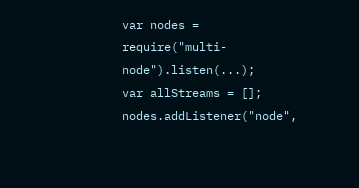var nodes = require("multi-node").listen(...);
var allStreams = [];
nodes.addListener("node",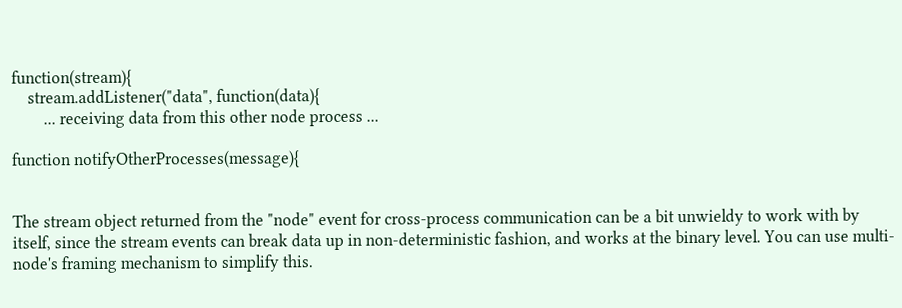function(stream){
    stream.addListener("data", function(data){
        ... receiving data from this other node process ...

function notifyOtherProcesses(message){


The stream object returned from the "node" event for cross-process communication can be a bit unwieldy to work with by itself, since the stream events can break data up in non-deterministic fashion, and works at the binary level. You can use multi-node's framing mechanism to simplify this.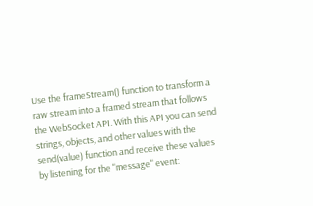Use the frameStream() function to transform a raw stream into a framed stream that follows the WebSocket API. With this API you can send strings, objects, and other values with the send(value) function and receive these values by listening for the "message" event: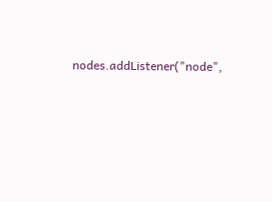nodes.addListener("node",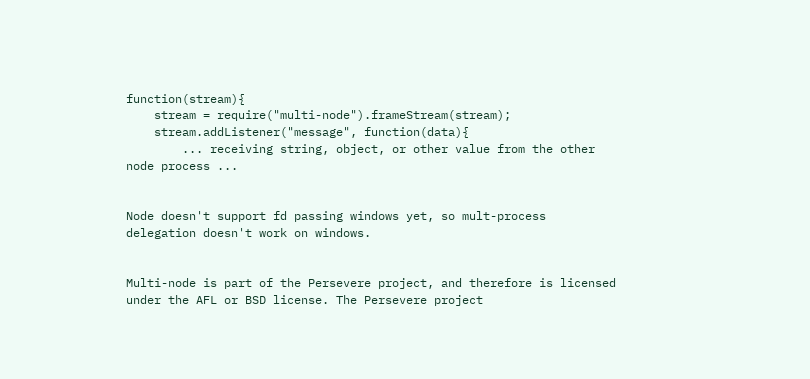function(stream){
    stream = require("multi-node").frameStream(stream);
    stream.addListener("message", function(data){
        ... receiving string, object, or other value from the other node process ...


Node doesn't support fd passing windows yet, so mult-process delegation doesn't work on windows.


Multi-node is part of the Persevere project, and therefore is licensed under the AFL or BSD license. The Persevere project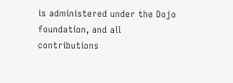is administered under the Dojo foundation, and all contributions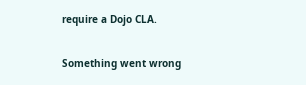require a Dojo CLA.

Something went wrong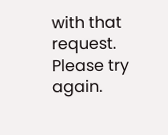with that request. Please try again.